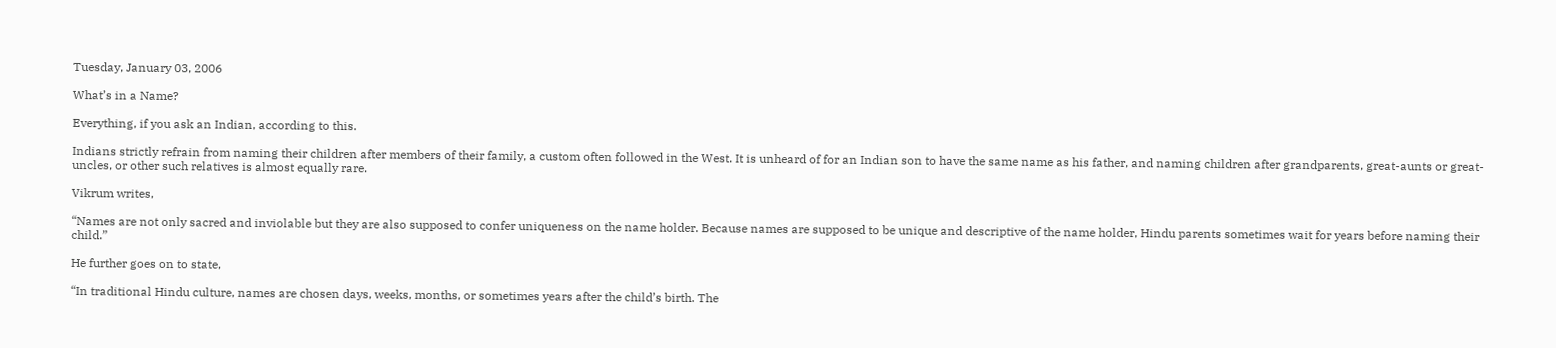Tuesday, January 03, 2006

What’s in a Name?

Everything, if you ask an Indian, according to this.

Indians strictly refrain from naming their children after members of their family, a custom often followed in the West. It is unheard of for an Indian son to have the same name as his father, and naming children after grandparents, great-aunts or great-uncles, or other such relatives is almost equally rare.

Vikrum writes,

“Names are not only sacred and inviolable but they are also supposed to confer uniqueness on the name holder. Because names are supposed to be unique and descriptive of the name holder, Hindu parents sometimes wait for years before naming their child.”

He further goes on to state,

“In traditional Hindu culture, names are chosen days, weeks, months, or sometimes years after the child’s birth. The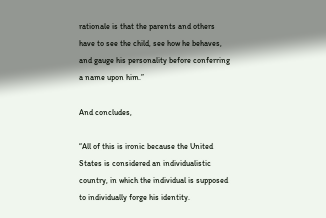rationale is that the parents and others have to see the child, see how he behaves, and gauge his personality before conferring a name upon him.”

And concludes,

“All of this is ironic because the United States is considered an individualistic country, in which the individual is supposed to individually forge his identity.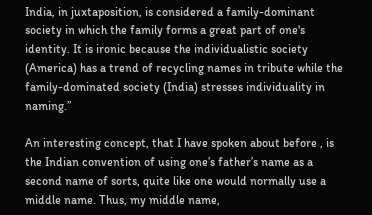India, in juxtaposition, is considered a family-dominant society in which the family forms a great part of one's identity. It is ironic because the individualistic society (America) has a trend of recycling names in tribute while the family-dominated society (India) stresses individuality in naming.”

An interesting concept, that I have spoken about before , is the Indian convention of using one’s father’s name as a second name of sorts, quite like one would normally use a middle name. Thus, my middle name,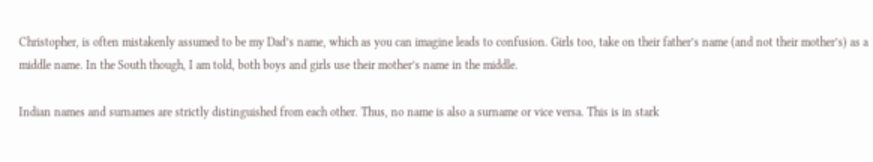Christopher, is often mistakenly assumed to be my Dad’s name, which as you can imagine leads to confusion. Girls too, take on their father’s name (and not their mother’s) as a middle name. In the South though, I am told, both boys and girls use their mother’s name in the middle.

Indian names and surnames are strictly distinguished from each other. Thus, no name is also a surname or vice versa. This is in stark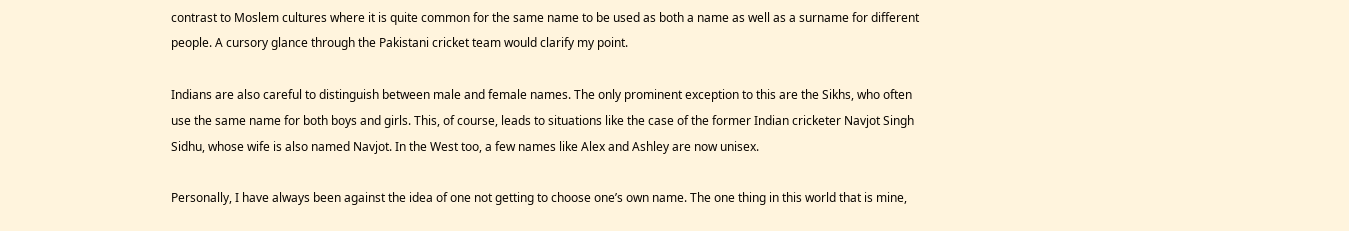contrast to Moslem cultures where it is quite common for the same name to be used as both a name as well as a surname for different people. A cursory glance through the Pakistani cricket team would clarify my point.

Indians are also careful to distinguish between male and female names. The only prominent exception to this are the Sikhs, who often use the same name for both boys and girls. This, of course, leads to situations like the case of the former Indian cricketer Navjot Singh Sidhu, whose wife is also named Navjot. In the West too, a few names like Alex and Ashley are now unisex.

Personally, I have always been against the idea of one not getting to choose one’s own name. The one thing in this world that is mine,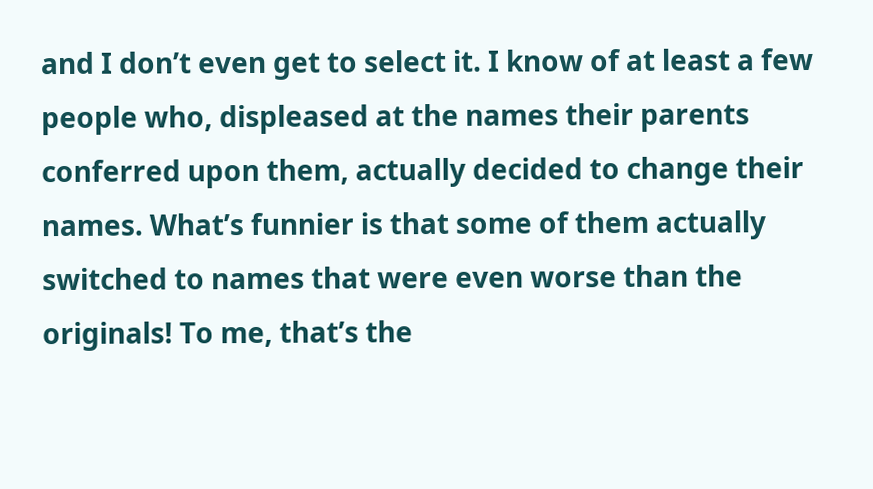and I don’t even get to select it. I know of at least a few people who, displeased at the names their parents conferred upon them, actually decided to change their names. What’s funnier is that some of them actually switched to names that were even worse than the originals! To me, that’s the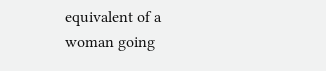equivalent of a woman going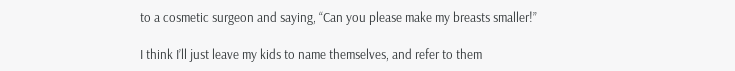to a cosmetic surgeon and saying, “Can you please make my breasts smaller!”

I think I’ll just leave my kids to name themselves, and refer to them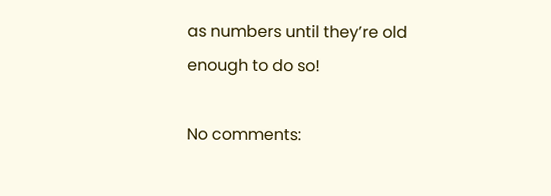as numbers until they’re old enough to do so!

No comments: